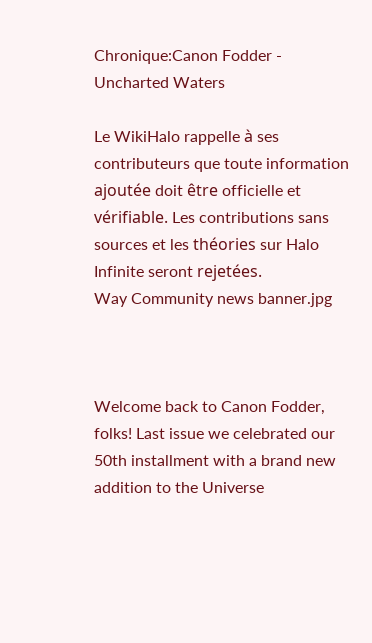Chronique:Canon Fodder - Uncharted Waters

Le WikiHalo rappelle à ses contributeurs que toute information ajoutée doit être officielle et vérifiable. Les contributions sans sources et les théories sur Halo Infinite seront rejetées.
Way Community news banner.jpg



Welcome back to Canon Fodder, folks! Last issue we celebrated our 50th installment with a brand new addition to the Universe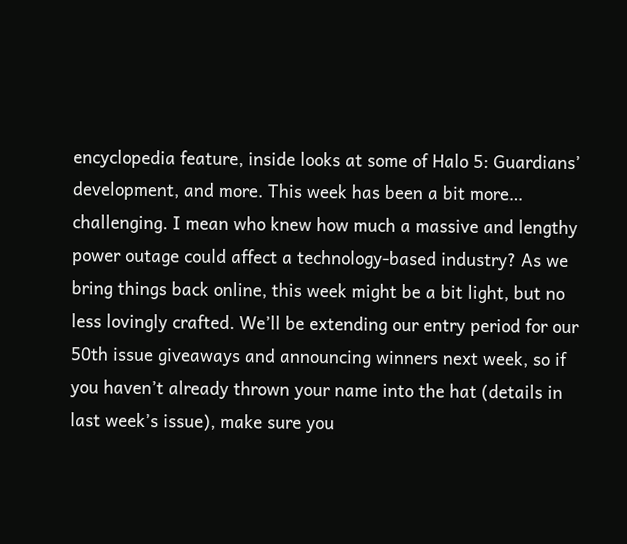encyclopedia feature, inside looks at some of Halo 5: Guardians’ development, and more. This week has been a bit more… challenging. I mean who knew how much a massive and lengthy power outage could affect a technology-based industry? As we bring things back online, this week might be a bit light, but no less lovingly crafted. We’ll be extending our entry period for our 50th issue giveaways and announcing winners next week, so if you haven’t already thrown your name into the hat (details in last week’s issue), make sure you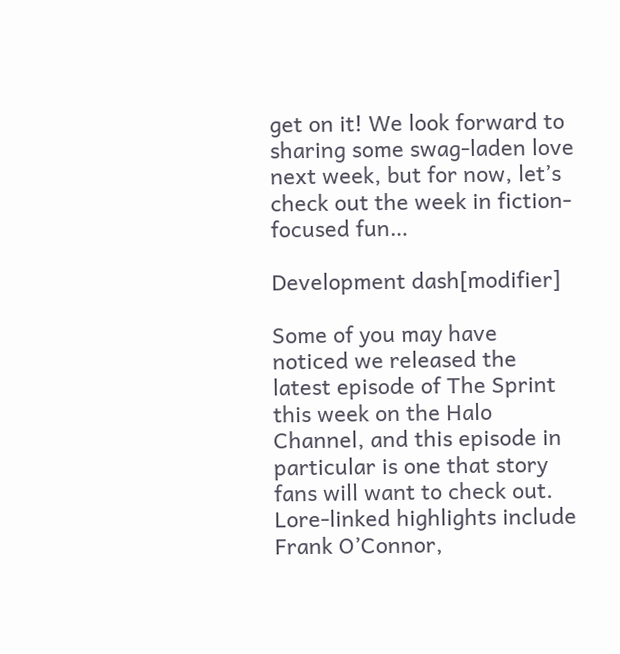get on it! We look forward to sharing some swag-laden love next week, but for now, let’s check out the week in fiction-focused fun…

Development dash[modifier]

Some of you may have noticed we released the latest episode of The Sprint this week on the Halo Channel, and this episode in particular is one that story fans will want to check out. Lore-linked highlights include Frank O’Connor,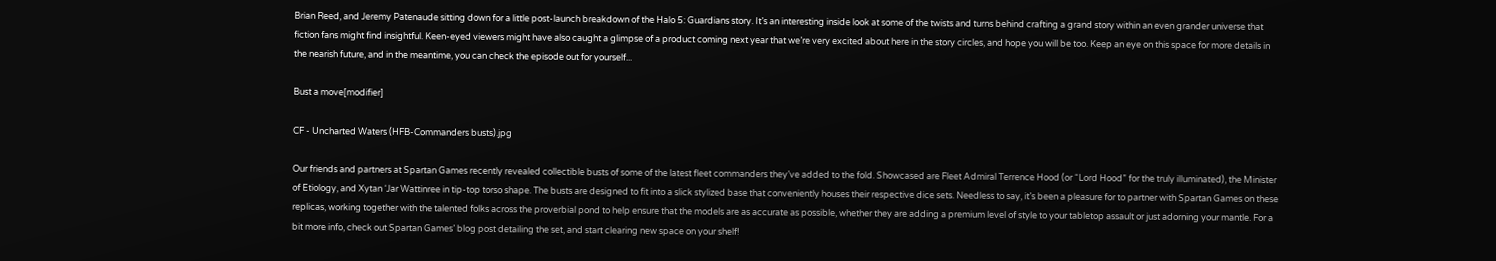Brian Reed, and Jeremy Patenaude sitting down for a little post-launch breakdown of the Halo 5: Guardians story. It’s an interesting inside look at some of the twists and turns behind crafting a grand story within an even grander universe that fiction fans might find insightful. Keen-eyed viewers might have also caught a glimpse of a product coming next year that we’re very excited about here in the story circles, and hope you will be too. Keep an eye on this space for more details in the nearish future, and in the meantime, you can check the episode out for yourself...

Bust a move[modifier]

CF - Uncharted Waters (HFB-Commanders busts).jpg

Our friends and partners at Spartan Games recently revealed collectible busts of some of the latest fleet commanders they’ve added to the fold. Showcased are Fleet Admiral Terrence Hood (or “Lord Hood” for the truly illuminated), the Minister of Etiology, and Xytan ‘Jar Wattinree in tip-top torso shape. The busts are designed to fit into a slick stylized base that conveniently houses their respective dice sets. Needless to say, it’s been a pleasure for to partner with Spartan Games on these replicas, working together with the talented folks across the proverbial pond to help ensure that the models are as accurate as possible, whether they are adding a premium level of style to your tabletop assault or just adorning your mantle. For a bit more info, check out Spartan Games’ blog post detailing the set, and start clearing new space on your shelf!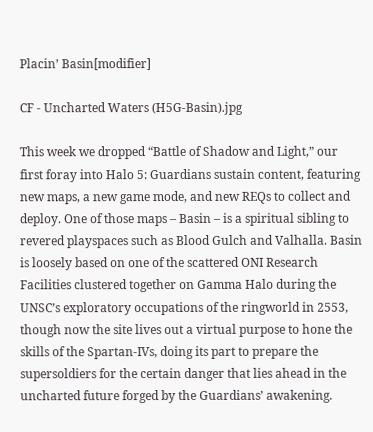Placin’ Basin[modifier]

CF - Uncharted Waters (H5G-Basin).jpg

This week we dropped “Battle of Shadow and Light,” our first foray into Halo 5: Guardians sustain content, featuring new maps, a new game mode, and new REQs to collect and deploy. One of those maps – Basin – is a spiritual sibling to revered playspaces such as Blood Gulch and Valhalla. Basin is loosely based on one of the scattered ONI Research Facilities clustered together on Gamma Halo during the UNSC’s exploratory occupations of the ringworld in 2553, though now the site lives out a virtual purpose to hone the skills of the Spartan-IVs, doing its part to prepare the supersoldiers for the certain danger that lies ahead in the uncharted future forged by the Guardians’ awakening.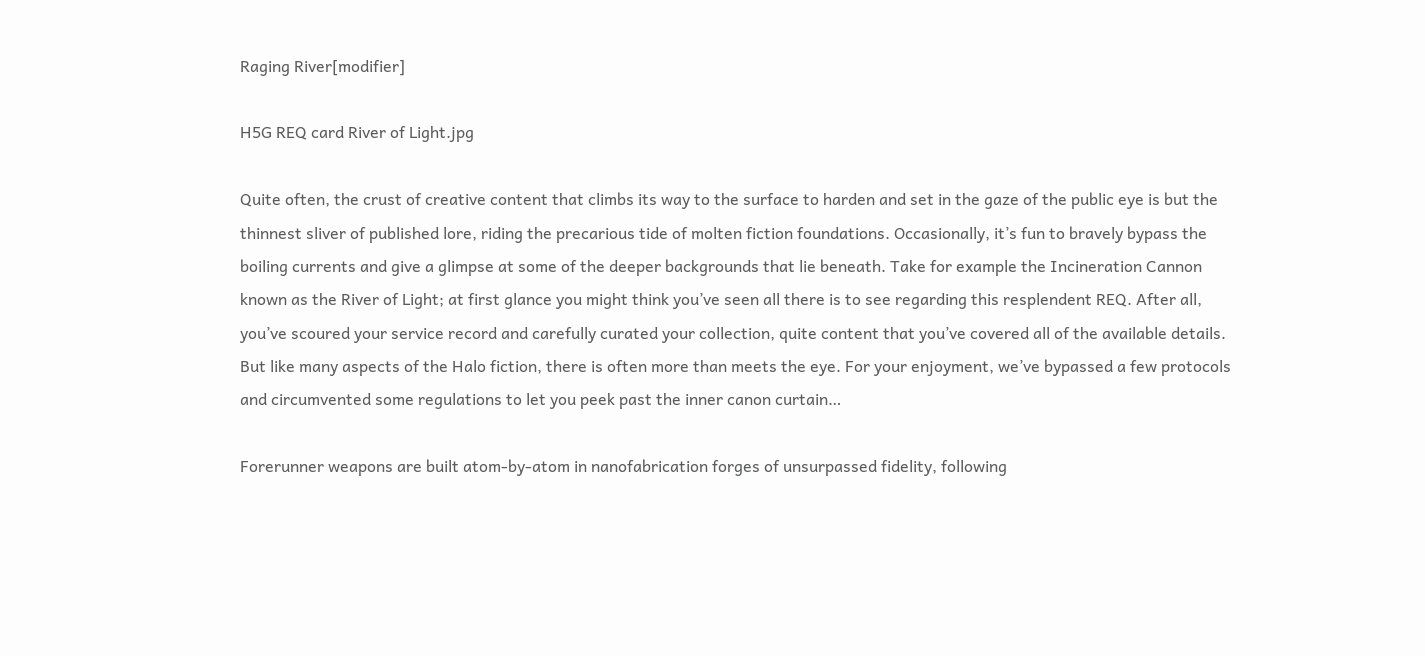Raging River[modifier]

H5G REQ card River of Light.jpg

Quite often, the crust of creative content that climbs its way to the surface to harden and set in the gaze of the public eye is but the thinnest sliver of published lore, riding the precarious tide of molten fiction foundations. Occasionally, it’s fun to bravely bypass the boiling currents and give a glimpse at some of the deeper backgrounds that lie beneath. Take for example the Incineration Cannon known as the River of Light; at first glance you might think you’ve seen all there is to see regarding this resplendent REQ. After all, you’ve scoured your service record and carefully curated your collection, quite content that you’ve covered all of the available details. But like many aspects of the Halo fiction, there is often more than meets the eye. For your enjoyment, we’ve bypassed a few protocols and circumvented some regulations to let you peek past the inner canon curtain…

Forerunner weapons are built atom-by-atom in nanofabrication forges of unsurpassed fidelity, following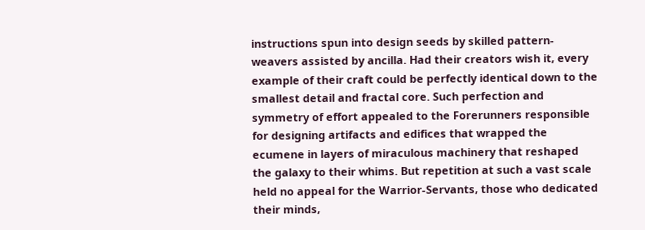instructions spun into design seeds by skilled pattern-weavers assisted by ancilla. Had their creators wish it, every example of their craft could be perfectly identical down to the smallest detail and fractal core. Such perfection and symmetry of effort appealed to the Forerunners responsible for designing artifacts and edifices that wrapped the ecumene in layers of miraculous machinery that reshaped the galaxy to their whims. But repetition at such a vast scale held no appeal for the Warrior-Servants, those who dedicated their minds,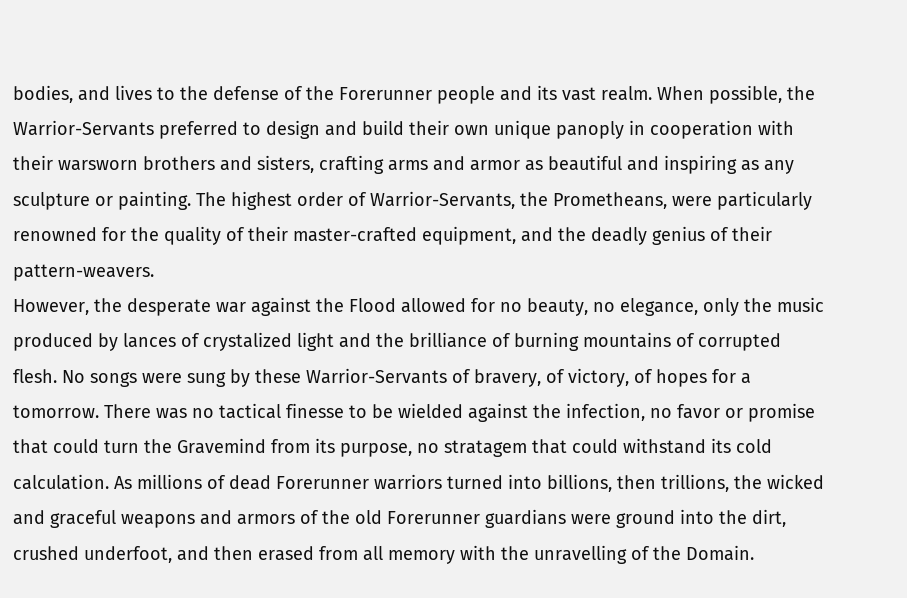bodies, and lives to the defense of the Forerunner people and its vast realm. When possible, the Warrior-Servants preferred to design and build their own unique panoply in cooperation with their warsworn brothers and sisters, crafting arms and armor as beautiful and inspiring as any sculpture or painting. The highest order of Warrior-Servants, the Prometheans, were particularly renowned for the quality of their master-crafted equipment, and the deadly genius of their pattern-weavers.
However, the desperate war against the Flood allowed for no beauty, no elegance, only the music produced by lances of crystalized light and the brilliance of burning mountains of corrupted flesh. No songs were sung by these Warrior-Servants of bravery, of victory, of hopes for a tomorrow. There was no tactical finesse to be wielded against the infection, no favor or promise that could turn the Gravemind from its purpose, no stratagem that could withstand its cold calculation. As millions of dead Forerunner warriors turned into billions, then trillions, the wicked and graceful weapons and armors of the old Forerunner guardians were ground into the dirt, crushed underfoot, and then erased from all memory with the unravelling of the Domain.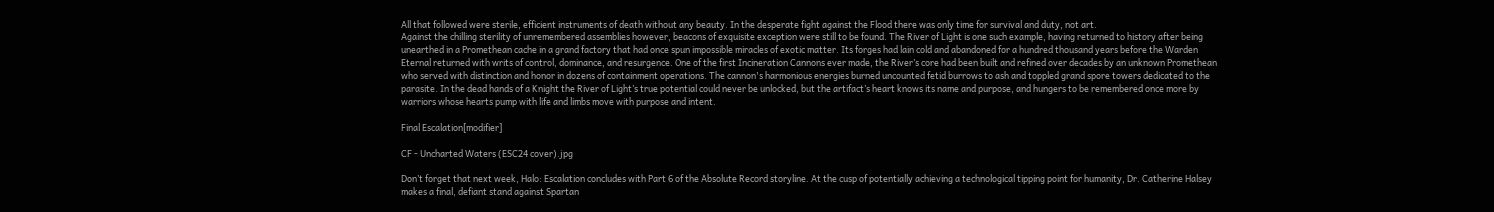All that followed were sterile, efficient instruments of death without any beauty. In the desperate fight against the Flood there was only time for survival and duty, not art.
Against the chilling sterility of unremembered assemblies however, beacons of exquisite exception were still to be found. The River of Light is one such example, having returned to history after being unearthed in a Promethean cache in a grand factory that had once spun impossible miracles of exotic matter. Its forges had lain cold and abandoned for a hundred thousand years before the Warden Eternal returned with writs of control, dominance, and resurgence. One of the first Incineration Cannons ever made, the River’s core had been built and refined over decades by an unknown Promethean who served with distinction and honor in dozens of containment operations. The cannon's harmonious energies burned uncounted fetid burrows to ash and toppled grand spore towers dedicated to the parasite. In the dead hands of a Knight the River of Light’s true potential could never be unlocked, but the artifact’s heart knows its name and purpose, and hungers to be remembered once more by warriors whose hearts pump with life and limbs move with purpose and intent.

Final Escalation[modifier]

CF - Uncharted Waters (ESC24 cover).jpg

Don’t forget that next week, Halo: Escalation concludes with Part 6 of the Absolute Record storyline. At the cusp of potentially achieving a technological tipping point for humanity, Dr. Catherine Halsey makes a final, defiant stand against Spartan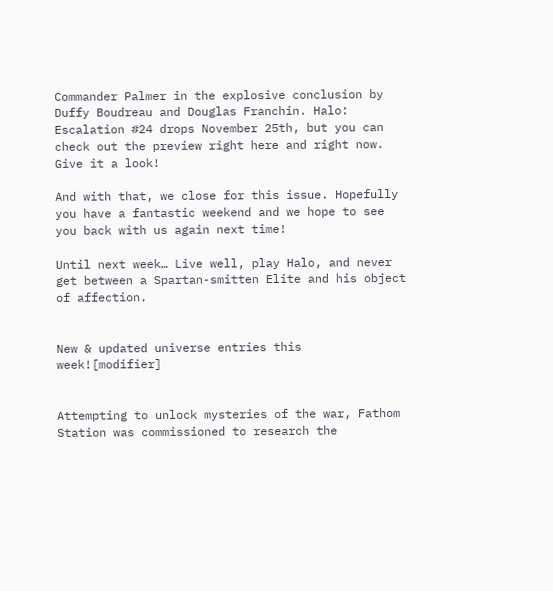Commander Palmer in the explosive conclusion by Duffy Boudreau and Douglas Franchin. Halo: Escalation #24 drops November 25th, but you can check out the preview right here and right now. Give it a look!

And with that, we close for this issue. Hopefully you have a fantastic weekend and we hope to see you back with us again next time!

Until next week… Live well, play Halo, and never get between a Spartan-smitten Elite and his object of affection.


New & updated universe entries this week![modifier]


Attempting to unlock mysteries of the war, Fathom Station was commissioned to research the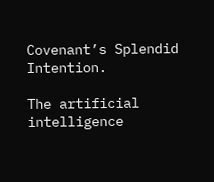Covenant’s Splendid Intention.

The artificial intelligence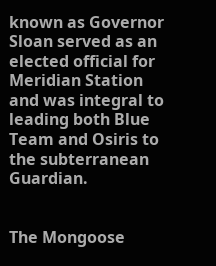known as Governor Sloan served as an elected official for Meridian Station and was integral to leading both Blue Team and Osiris to the subterranean Guardian.


The Mongoose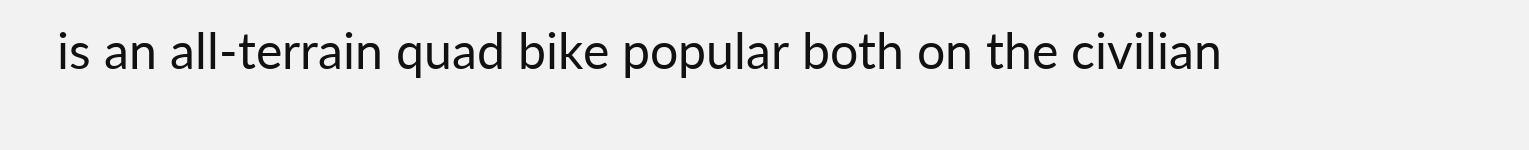is an all-terrain quad bike popular both on the civilian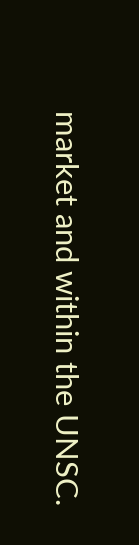market and within the UNSC.